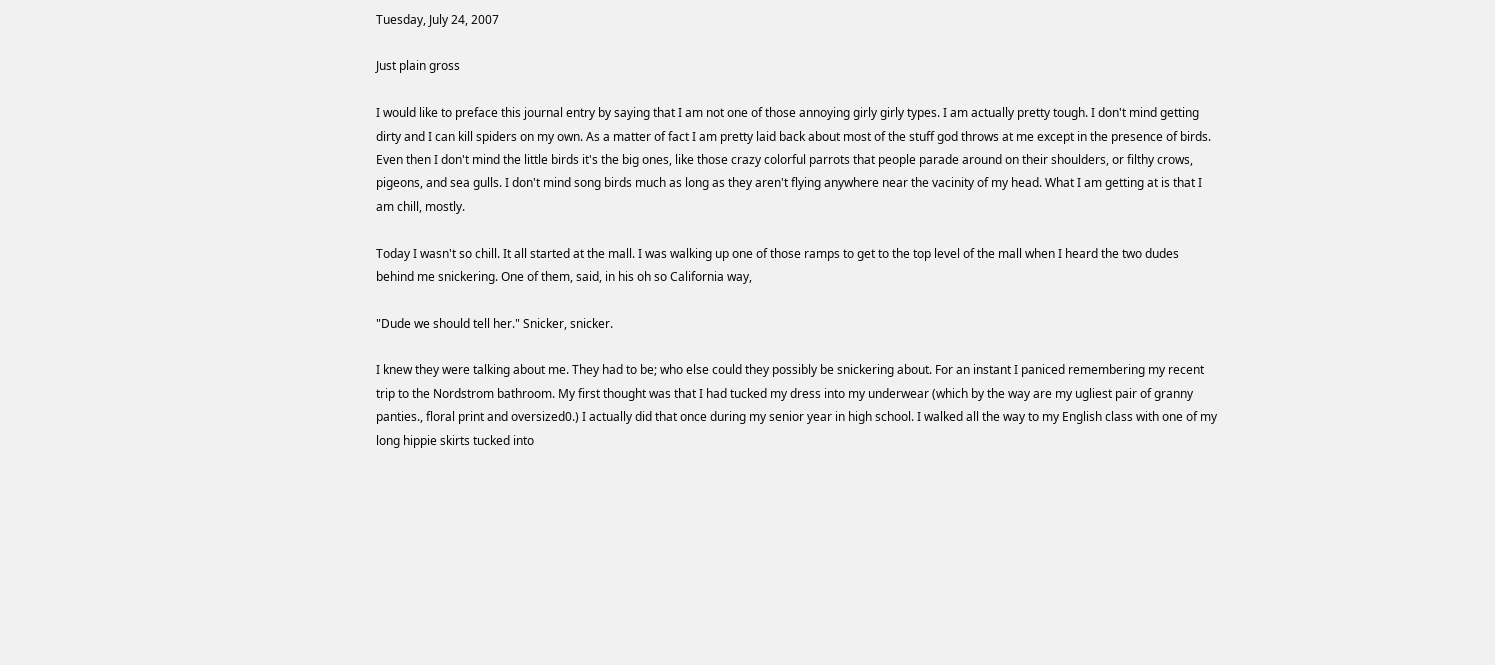Tuesday, July 24, 2007

Just plain gross

I would like to preface this journal entry by saying that I am not one of those annoying girly girly types. I am actually pretty tough. I don't mind getting dirty and I can kill spiders on my own. As a matter of fact I am pretty laid back about most of the stuff god throws at me except in the presence of birds. Even then I don't mind the little birds it's the big ones, like those crazy colorful parrots that people parade around on their shoulders, or filthy crows, pigeons, and sea gulls. I don't mind song birds much as long as they aren't flying anywhere near the vacinity of my head. What I am getting at is that I am chill, mostly.

Today I wasn't so chill. It all started at the mall. I was walking up one of those ramps to get to the top level of the mall when I heard the two dudes behind me snickering. One of them, said, in his oh so California way,

"Dude we should tell her." Snicker, snicker.

I knew they were talking about me. They had to be; who else could they possibly be snickering about. For an instant I paniced remembering my recent trip to the Nordstrom bathroom. My first thought was that I had tucked my dress into my underwear (which by the way are my ugliest pair of granny panties., floral print and oversized0.) I actually did that once during my senior year in high school. I walked all the way to my English class with one of my long hippie skirts tucked into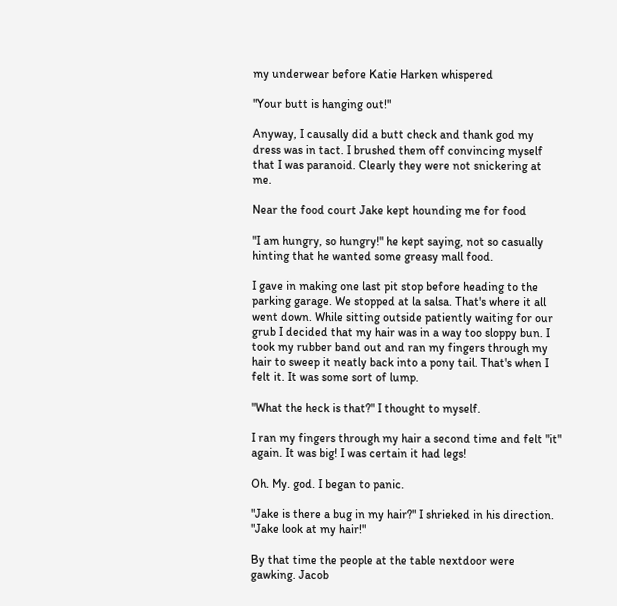my underwear before Katie Harken whispered

"Your butt is hanging out!"

Anyway, I causally did a butt check and thank god my dress was in tact. I brushed them off convincing myself that I was paranoid. Clearly they were not snickering at me.

Near the food court Jake kept hounding me for food

"I am hungry, so hungry!" he kept saying, not so casually hinting that he wanted some greasy mall food.

I gave in making one last pit stop before heading to the parking garage. We stopped at la salsa. That's where it all went down. While sitting outside patiently waiting for our grub I decided that my hair was in a way too sloppy bun. I took my rubber band out and ran my fingers through my hair to sweep it neatly back into a pony tail. That's when I felt it. It was some sort of lump.

"What the heck is that?" I thought to myself.

I ran my fingers through my hair a second time and felt "it" again. It was big! I was certain it had legs!

Oh. My. god. I began to panic.

"Jake is there a bug in my hair?" I shrieked in his direction. "Jake look at my hair!"

By that time the people at the table nextdoor were gawking. Jacob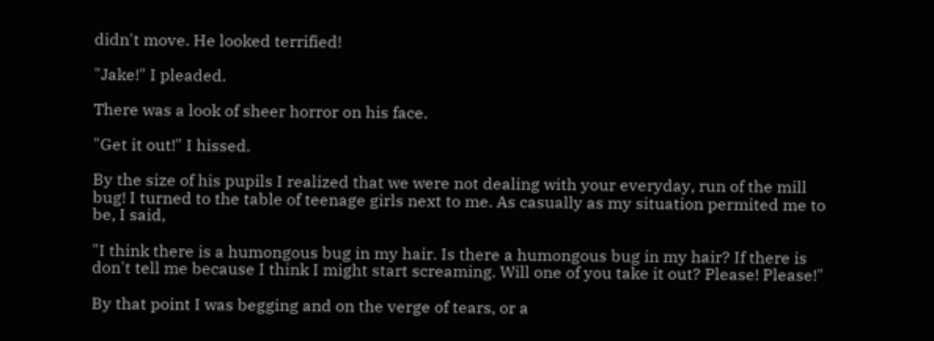didn't move. He looked terrified!

"Jake!" I pleaded.

There was a look of sheer horror on his face.

"Get it out!" I hissed.

By the size of his pupils I realized that we were not dealing with your everyday, run of the mill bug! I turned to the table of teenage girls next to me. As casually as my situation permited me to be, I said,

"I think there is a humongous bug in my hair. Is there a humongous bug in my hair? If there is don't tell me because I think I might start screaming. Will one of you take it out? Please! Please!"

By that point I was begging and on the verge of tears, or a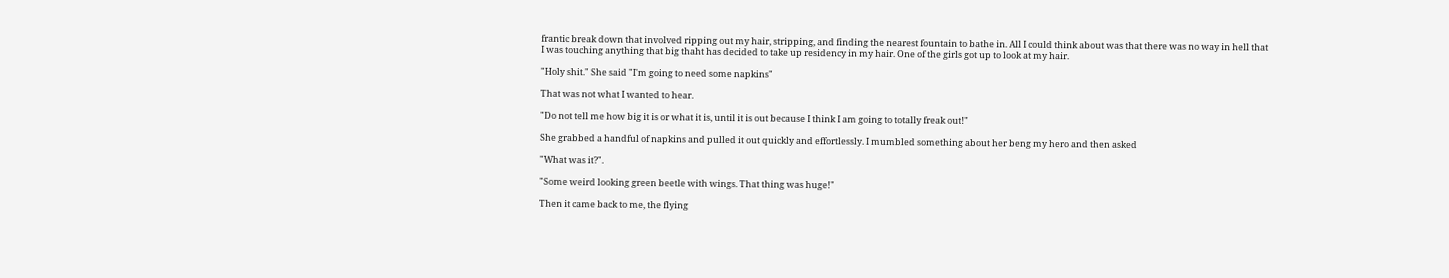frantic break down that involved ripping out my hair, stripping, and finding the nearest fountain to bathe in. All I could think about was that there was no way in hell that I was touching anything that big thaht has decided to take up residency in my hair. One of the girls got up to look at my hair.

"Holy shit." She said "I'm going to need some napkins"

That was not what I wanted to hear.

"Do not tell me how big it is or what it is, until it is out because I think I am going to totally freak out!"

She grabbed a handful of napkins and pulled it out quickly and effortlessly. I mumbled something about her beng my hero and then asked

"What was it?".

"Some weird looking green beetle with wings. That thing was huge!"

Then it came back to me, the flying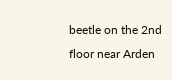beetle on the 2nd floor near Arden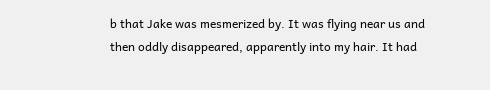b that Jake was mesmerized by. It was flying near us and then oddly disappeared, apparently into my hair. It had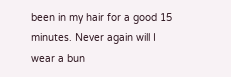been in my hair for a good 15 minutes. Never again will I wear a bun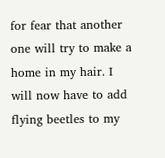for fear that another one will try to make a home in my hair. I will now have to add flying beetles to my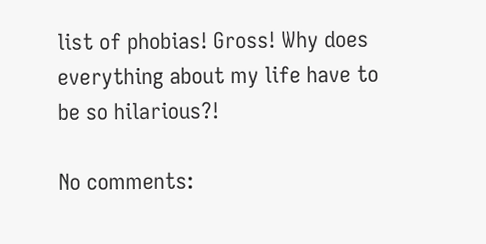list of phobias! Gross! Why does everything about my life have to be so hilarious?!

No comments: